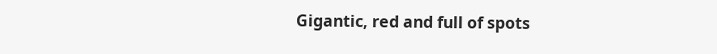Gigantic, red and full of spots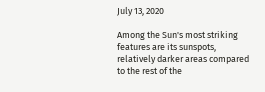July 13, 2020

Among the Sun's most striking features are its sunspots, relatively darker areas compared to the rest of the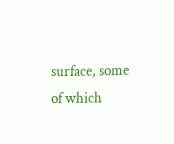surface, some of which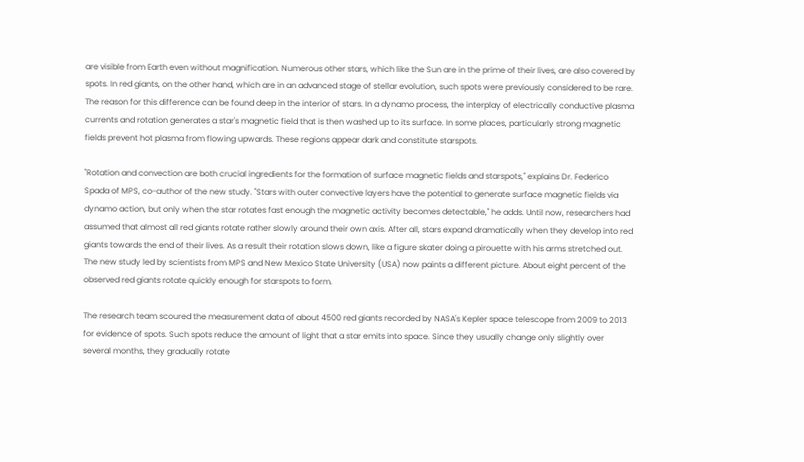are visible from Earth even without magnification. Numerous other stars, which like the Sun are in the prime of their lives, are also covered by spots. In red giants, on the other hand, which are in an advanced stage of stellar evolution, such spots were previously considered to be rare. The reason for this difference can be found deep in the interior of stars. In a dynamo process, the interplay of electrically conductive plasma currents and rotation generates a star's magnetic field that is then washed up to its surface. In some places, particularly strong magnetic fields prevent hot plasma from flowing upwards. These regions appear dark and constitute starspots.

"Rotation and convection are both crucial ingredients for the formation of surface magnetic fields and starspots," explains Dr. Federico Spada of MPS, co-author of the new study. "Stars with outer convective layers have the potential to generate surface magnetic fields via dynamo action, but only when the star rotates fast enough the magnetic activity becomes detectable," he adds. Until now, researchers had assumed that almost all red giants rotate rather slowly around their own axis. After all, stars expand dramatically when they develop into red giants towards the end of their lives. As a result their rotation slows down, like a figure skater doing a pirouette with his arms stretched out. The new study led by scientists from MPS and New Mexico State University (USA) now paints a different picture. About eight percent of the observed red giants rotate quickly enough for starspots to form.

The research team scoured the measurement data of about 4500 red giants recorded by NASA's Kepler space telescope from 2009 to 2013 for evidence of spots. Such spots reduce the amount of light that a star emits into space. Since they usually change only slightly over several months, they gradually rotate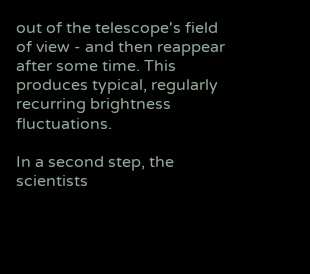out of the telescope's field of view - and then reappear after some time. This produces typical, regularly recurring brightness fluctuations.

In a second step, the scientists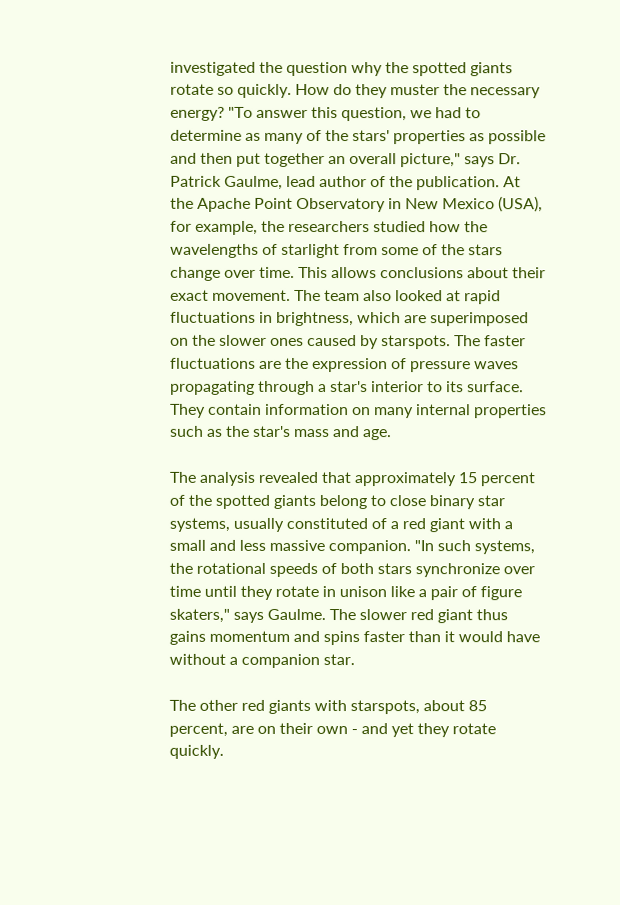investigated the question why the spotted giants rotate so quickly. How do they muster the necessary energy? "To answer this question, we had to determine as many of the stars' properties as possible and then put together an overall picture," says Dr. Patrick Gaulme, lead author of the publication. At the Apache Point Observatory in New Mexico (USA), for example, the researchers studied how the wavelengths of starlight from some of the stars change over time. This allows conclusions about their exact movement. The team also looked at rapid fluctuations in brightness, which are superimposed on the slower ones caused by starspots. The faster fluctuations are the expression of pressure waves propagating through a star's interior to its surface. They contain information on many internal properties such as the star's mass and age.

The analysis revealed that approximately 15 percent of the spotted giants belong to close binary star systems, usually constituted of a red giant with a small and less massive companion. "In such systems, the rotational speeds of both stars synchronize over time until they rotate in unison like a pair of figure skaters," says Gaulme. The slower red giant thus gains momentum and spins faster than it would have without a companion star.

The other red giants with starspots, about 85 percent, are on their own - and yet they rotate quickly.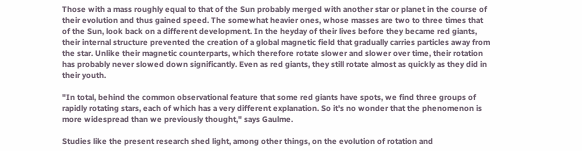Those with a mass roughly equal to that of the Sun probably merged with another star or planet in the course of their evolution and thus gained speed. The somewhat heavier ones, whose masses are two to three times that of the Sun, look back on a different development. In the heyday of their lives before they became red giants, their internal structure prevented the creation of a global magnetic field that gradually carries particles away from the star. Unlike their magnetic counterparts, which therefore rotate slower and slower over time, their rotation has probably never slowed down significantly. Even as red giants, they still rotate almost as quickly as they did in their youth.

"In total, behind the common observational feature that some red giants have spots, we find three groups of rapidly rotating stars, each of which has a very different explanation. So it's no wonder that the phenomenon is more widespread than we previously thought," says Gaulme.

Studies like the present research shed light, among other things, on the evolution of rotation and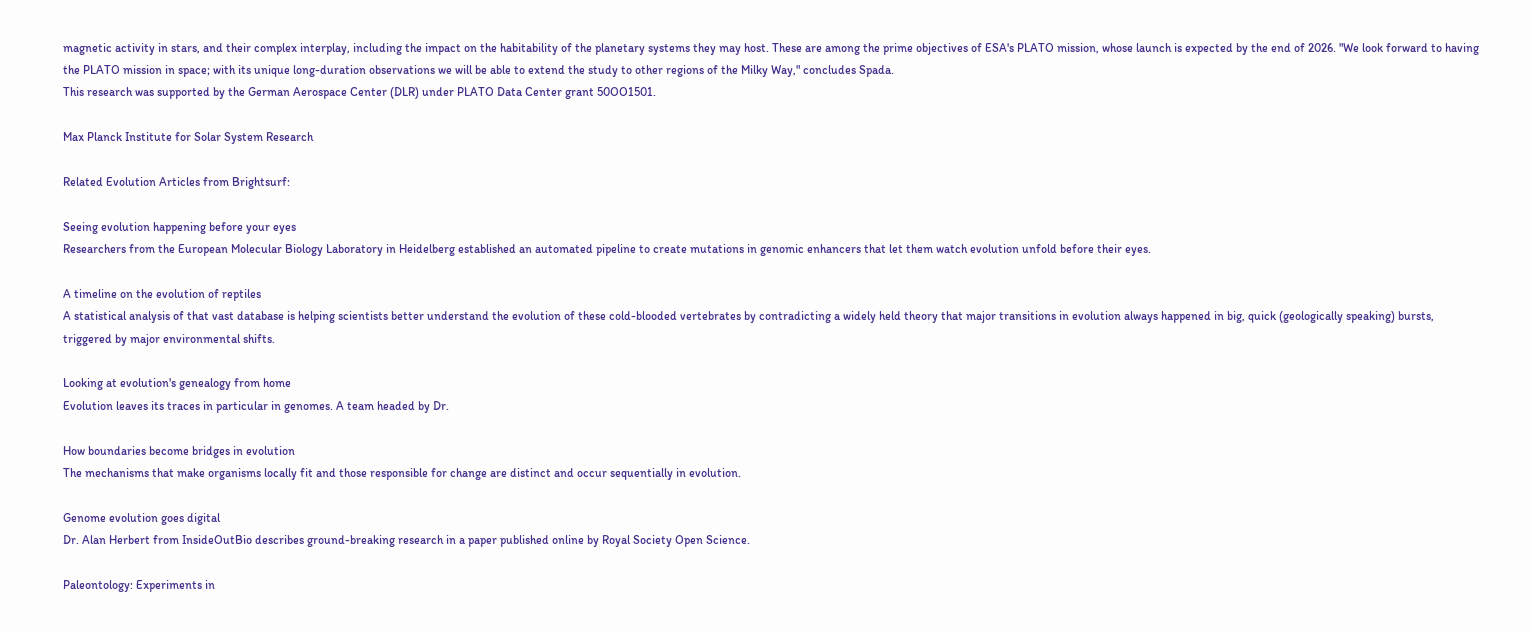magnetic activity in stars, and their complex interplay, including the impact on the habitability of the planetary systems they may host. These are among the prime objectives of ESA's PLATO mission, whose launch is expected by the end of 2026. "We look forward to having the PLATO mission in space; with its unique long-duration observations we will be able to extend the study to other regions of the Milky Way," concludes Spada.
This research was supported by the German Aerospace Center (DLR) under PLATO Data Center grant 50OO1501.

Max Planck Institute for Solar System Research

Related Evolution Articles from Brightsurf:

Seeing evolution happening before your eyes
Researchers from the European Molecular Biology Laboratory in Heidelberg established an automated pipeline to create mutations in genomic enhancers that let them watch evolution unfold before their eyes.

A timeline on the evolution of reptiles
A statistical analysis of that vast database is helping scientists better understand the evolution of these cold-blooded vertebrates by contradicting a widely held theory that major transitions in evolution always happened in big, quick (geologically speaking) bursts, triggered by major environmental shifts.

Looking at evolution's genealogy from home
Evolution leaves its traces in particular in genomes. A team headed by Dr.

How boundaries become bridges in evolution
The mechanisms that make organisms locally fit and those responsible for change are distinct and occur sequentially in evolution.

Genome evolution goes digital
Dr. Alan Herbert from InsideOutBio describes ground-breaking research in a paper published online by Royal Society Open Science.

Paleontology: Experiments in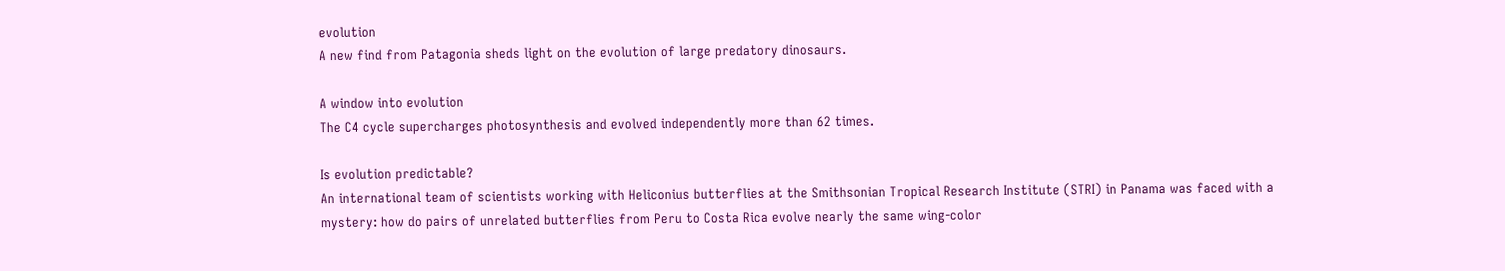evolution
A new find from Patagonia sheds light on the evolution of large predatory dinosaurs.

A window into evolution
The C4 cycle supercharges photosynthesis and evolved independently more than 62 times.

Is evolution predictable?
An international team of scientists working with Heliconius butterflies at the Smithsonian Tropical Research Institute (STRI) in Panama was faced with a mystery: how do pairs of unrelated butterflies from Peru to Costa Rica evolve nearly the same wing-color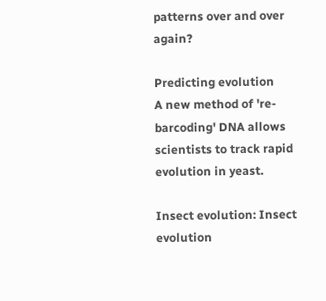patterns over and over again?

Predicting evolution
A new method of 're-barcoding' DNA allows scientists to track rapid evolution in yeast.

Insect evolution: Insect evolution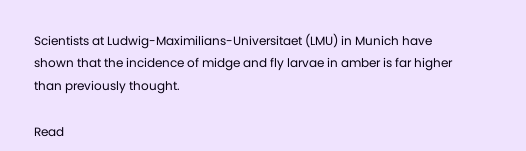Scientists at Ludwig-Maximilians-Universitaet (LMU) in Munich have shown that the incidence of midge and fly larvae in amber is far higher than previously thought.

Read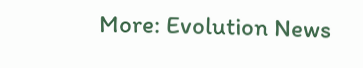More: Evolution News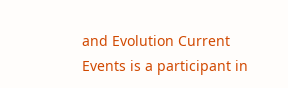and Evolution Current Events is a participant in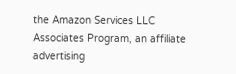the Amazon Services LLC Associates Program, an affiliate advertising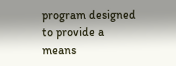program designed to provide a means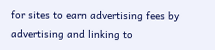for sites to earn advertising fees by advertising and linking to